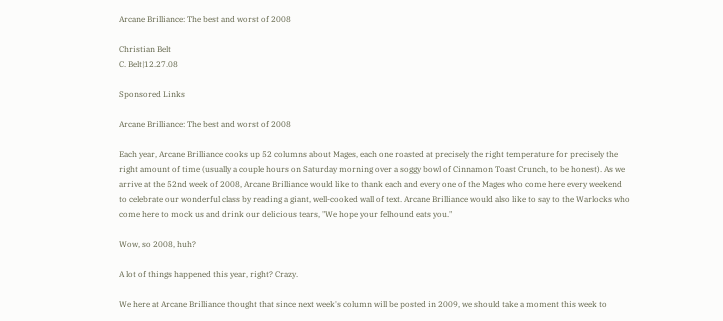Arcane Brilliance: The best and worst of 2008

Christian Belt
C. Belt|12.27.08

Sponsored Links

Arcane Brilliance: The best and worst of 2008

Each year, Arcane Brilliance cooks up 52 columns about Mages, each one roasted at precisely the right temperature for precisely the right amount of time (usually a couple hours on Saturday morning over a soggy bowl of Cinnamon Toast Crunch, to be honest). As we arrive at the 52nd week of 2008, Arcane Brilliance would like to thank each and every one of the Mages who come here every weekend to celebrate our wonderful class by reading a giant, well-cooked wall of text. Arcane Brilliance would also like to say to the Warlocks who come here to mock us and drink our delicious tears, "We hope your felhound eats you."

Wow, so 2008, huh?

A lot of things happened this year, right? Crazy.

We here at Arcane Brilliance thought that since next week's column will be posted in 2009, we should take a moment this week to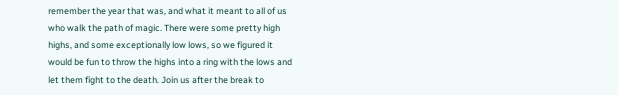remember the year that was, and what it meant to all of us who walk the path of magic. There were some pretty high highs, and some exceptionally low lows, so we figured it would be fun to throw the highs into a ring with the lows and let them fight to the death. Join us after the break to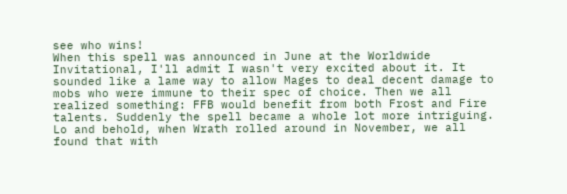see who wins!
When this spell was announced in June at the Worldwide Invitational, I'll admit I wasn't very excited about it. It sounded like a lame way to allow Mages to deal decent damage to mobs who were immune to their spec of choice. Then we all realized something: FFB would benefit from both Frost and Fire talents. Suddenly the spell became a whole lot more intriguing. Lo and behold, when Wrath rolled around in November, we all found that with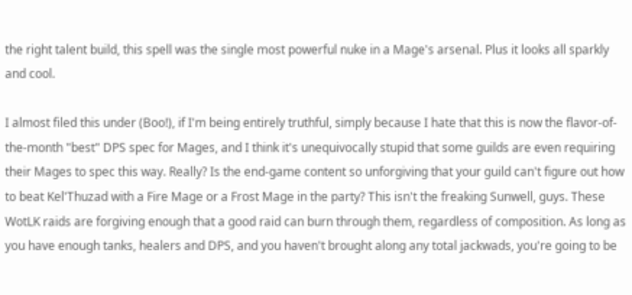the right talent build, this spell was the single most powerful nuke in a Mage's arsenal. Plus it looks all sparkly and cool.

I almost filed this under (Boo!), if I'm being entirely truthful, simply because I hate that this is now the flavor-of-the-month "best" DPS spec for Mages, and I think it's unequivocally stupid that some guilds are even requiring their Mages to spec this way. Really? Is the end-game content so unforgiving that your guild can't figure out how to beat Kel'Thuzad with a Fire Mage or a Frost Mage in the party? This isn't the freaking Sunwell, guys. These WotLK raids are forgiving enough that a good raid can burn through them, regardless of composition. As long as you have enough tanks, healers and DPS, and you haven't brought along any total jackwads, you're going to be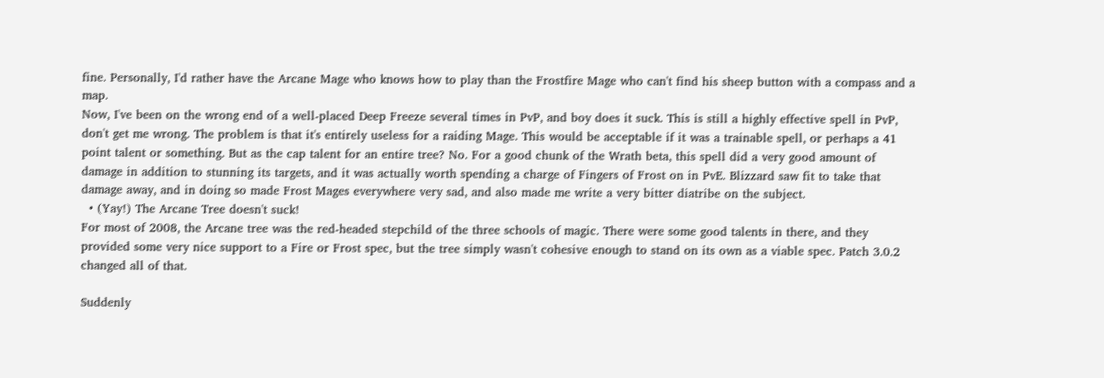fine. Personally, I'd rather have the Arcane Mage who knows how to play than the Frostfire Mage who can't find his sheep button with a compass and a map.
Now, I've been on the wrong end of a well-placed Deep Freeze several times in PvP, and boy does it suck. This is still a highly effective spell in PvP, don't get me wrong. The problem is that it's entirely useless for a raiding Mage. This would be acceptable if it was a trainable spell, or perhaps a 41 point talent or something. But as the cap talent for an entire tree? No. For a good chunk of the Wrath beta, this spell did a very good amount of damage in addition to stunning its targets, and it was actually worth spending a charge of Fingers of Frost on in PvE. Blizzard saw fit to take that damage away, and in doing so made Frost Mages everywhere very sad, and also made me write a very bitter diatribe on the subject.
  • (Yay!) The Arcane Tree doesn't suck!
For most of 2008, the Arcane tree was the red-headed stepchild of the three schools of magic. There were some good talents in there, and they provided some very nice support to a Fire or Frost spec, but the tree simply wasn't cohesive enough to stand on its own as a viable spec. Patch 3.0.2 changed all of that.

Suddenly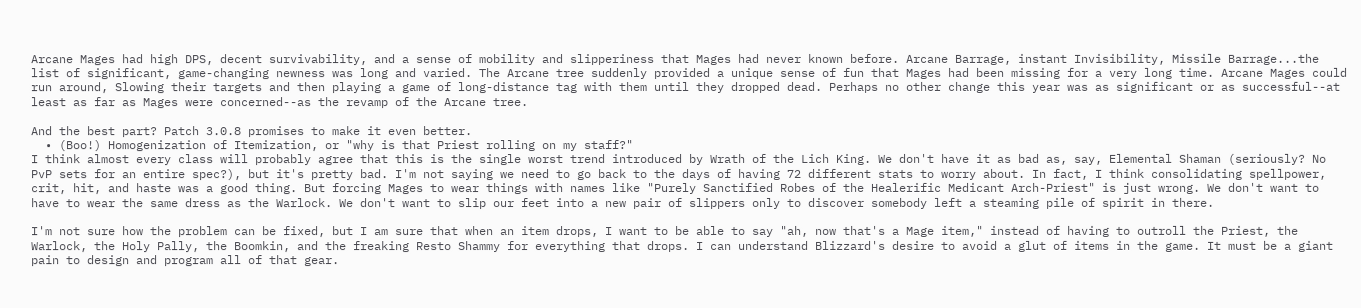Arcane Mages had high DPS, decent survivability, and a sense of mobility and slipperiness that Mages had never known before. Arcane Barrage, instant Invisibility, Missile Barrage...the list of significant, game-changing newness was long and varied. The Arcane tree suddenly provided a unique sense of fun that Mages had been missing for a very long time. Arcane Mages could run around, Slowing their targets and then playing a game of long-distance tag with them until they dropped dead. Perhaps no other change this year was as significant or as successful--at least as far as Mages were concerned--as the revamp of the Arcane tree.

And the best part? Patch 3.0.8 promises to make it even better.
  • (Boo!) Homogenization of Itemization, or "why is that Priest rolling on my staff?"
I think almost every class will probably agree that this is the single worst trend introduced by Wrath of the Lich King. We don't have it as bad as, say, Elemental Shaman (seriously? No PvP sets for an entire spec?), but it's pretty bad. I'm not saying we need to go back to the days of having 72 different stats to worry about. In fact, I think consolidating spellpower, crit, hit, and haste was a good thing. But forcing Mages to wear things with names like "Purely Sanctified Robes of the Healerific Medicant Arch-Priest" is just wrong. We don't want to have to wear the same dress as the Warlock. We don't want to slip our feet into a new pair of slippers only to discover somebody left a steaming pile of spirit in there.

I'm not sure how the problem can be fixed, but I am sure that when an item drops, I want to be able to say "ah, now that's a Mage item," instead of having to outroll the Priest, the Warlock, the Holy Pally, the Boomkin, and the freaking Resto Shammy for everything that drops. I can understand Blizzard's desire to avoid a glut of items in the game. It must be a giant pain to design and program all of that gear.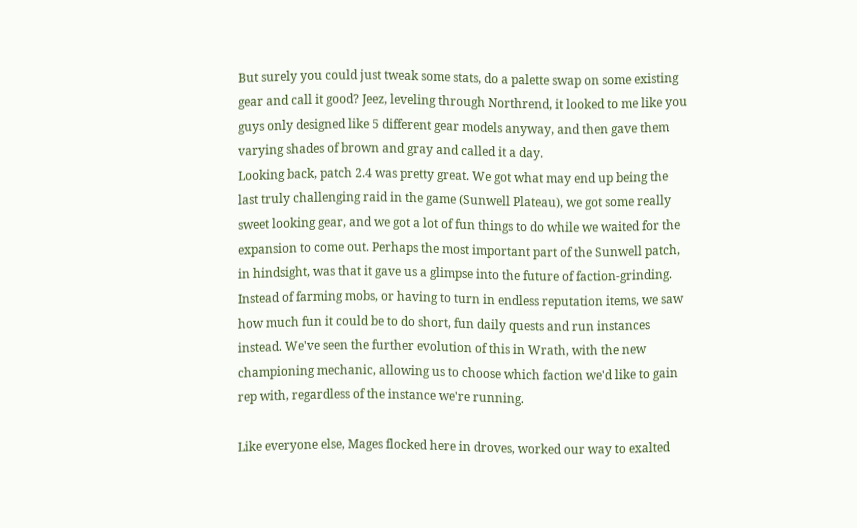But surely you could just tweak some stats, do a palette swap on some existing gear and call it good? Jeez, leveling through Northrend, it looked to me like you guys only designed like 5 different gear models anyway, and then gave them varying shades of brown and gray and called it a day.
Looking back, patch 2.4 was pretty great. We got what may end up being the last truly challenging raid in the game (Sunwell Plateau), we got some really sweet looking gear, and we got a lot of fun things to do while we waited for the expansion to come out. Perhaps the most important part of the Sunwell patch, in hindsight, was that it gave us a glimpse into the future of faction-grinding. Instead of farming mobs, or having to turn in endless reputation items, we saw how much fun it could be to do short, fun daily quests and run instances instead. We've seen the further evolution of this in Wrath, with the new championing mechanic, allowing us to choose which faction we'd like to gain rep with, regardless of the instance we're running.

Like everyone else, Mages flocked here in droves, worked our way to exalted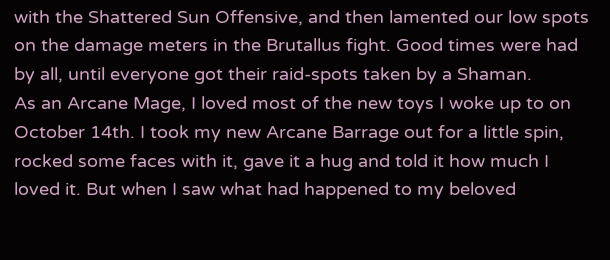with the Shattered Sun Offensive, and then lamented our low spots on the damage meters in the Brutallus fight. Good times were had by all, until everyone got their raid-spots taken by a Shaman.
As an Arcane Mage, I loved most of the new toys I woke up to on October 14th. I took my new Arcane Barrage out for a little spin, rocked some faces with it, gave it a hug and told it how much I loved it. But when I saw what had happened to my beloved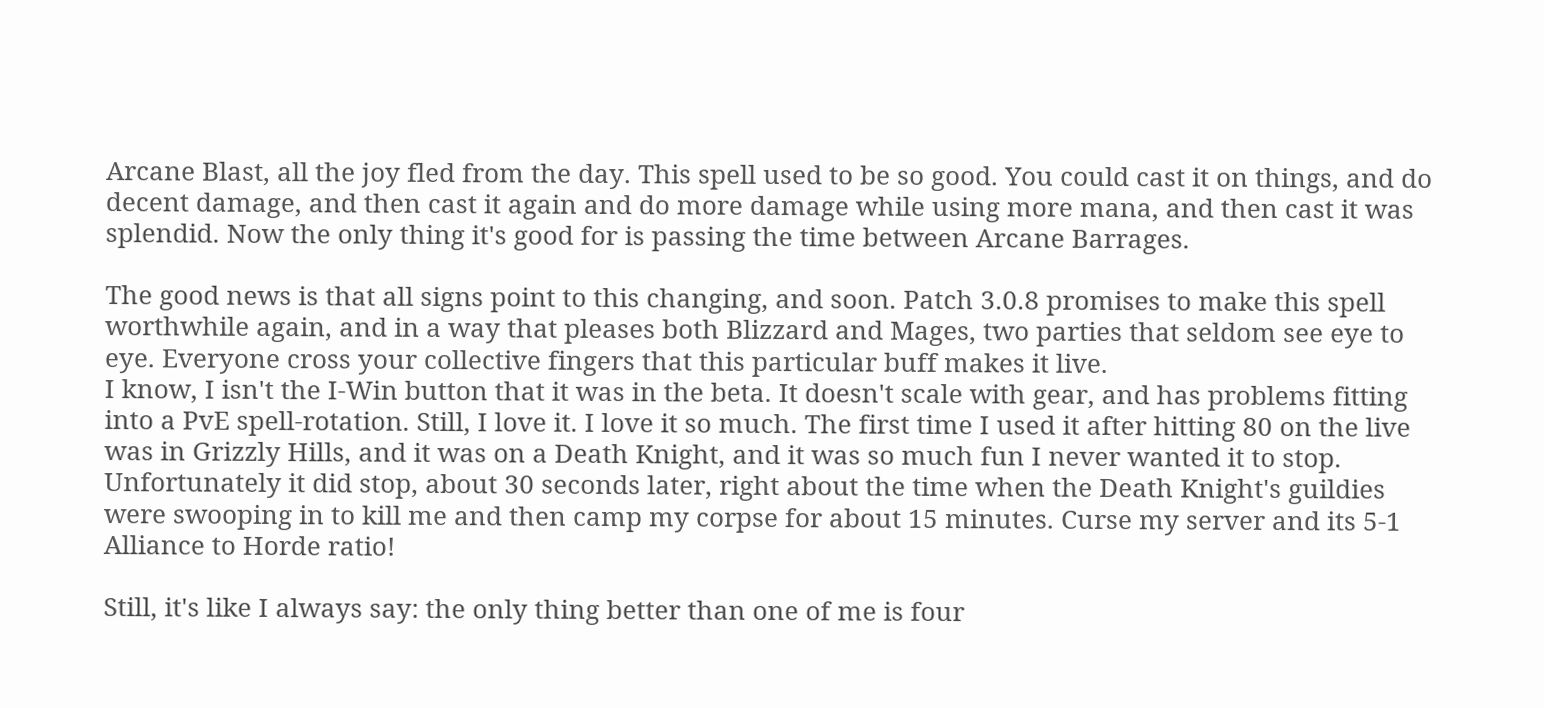Arcane Blast, all the joy fled from the day. This spell used to be so good. You could cast it on things, and do decent damage, and then cast it again and do more damage while using more mana, and then cast it was splendid. Now the only thing it's good for is passing the time between Arcane Barrages.

The good news is that all signs point to this changing, and soon. Patch 3.0.8 promises to make this spell worthwhile again, and in a way that pleases both Blizzard and Mages, two parties that seldom see eye to eye. Everyone cross your collective fingers that this particular buff makes it live.
I know, I isn't the I-Win button that it was in the beta. It doesn't scale with gear, and has problems fitting into a PvE spell-rotation. Still, I love it. I love it so much. The first time I used it after hitting 80 on the live was in Grizzly Hills, and it was on a Death Knight, and it was so much fun I never wanted it to stop. Unfortunately it did stop, about 30 seconds later, right about the time when the Death Knight's guildies were swooping in to kill me and then camp my corpse for about 15 minutes. Curse my server and its 5-1 Alliance to Horde ratio!

Still, it's like I always say: the only thing better than one of me is four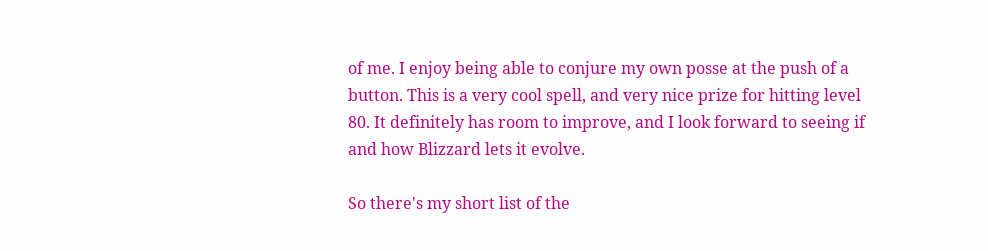of me. I enjoy being able to conjure my own posse at the push of a button. This is a very cool spell, and very nice prize for hitting level 80. It definitely has room to improve, and I look forward to seeing if and how Blizzard lets it evolve.

So there's my short list of the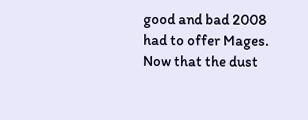good and bad 2008 had to offer Mages. Now that the dust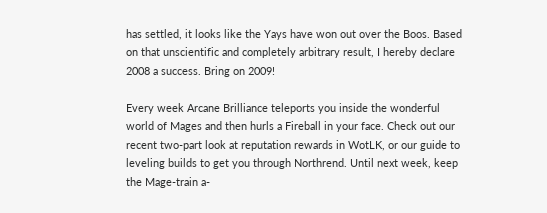has settled, it looks like the Yays have won out over the Boos. Based on that unscientific and completely arbitrary result, I hereby declare 2008 a success. Bring on 2009!

Every week Arcane Brilliance teleports you inside the wonderful world of Mages and then hurls a Fireball in your face. Check out our recent two-part look at reputation rewards in WotLK, or our guide to leveling builds to get you through Northrend. Until next week, keep the Mage-train a-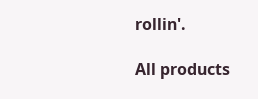rollin'.

All products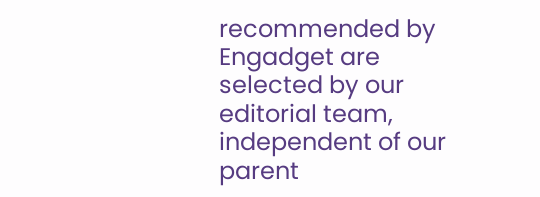recommended by Engadget are selected by our editorial team, independent of our parent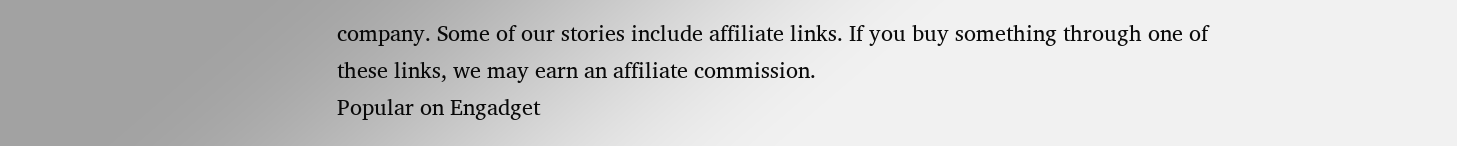company. Some of our stories include affiliate links. If you buy something through one of these links, we may earn an affiliate commission.
Popular on Engadget